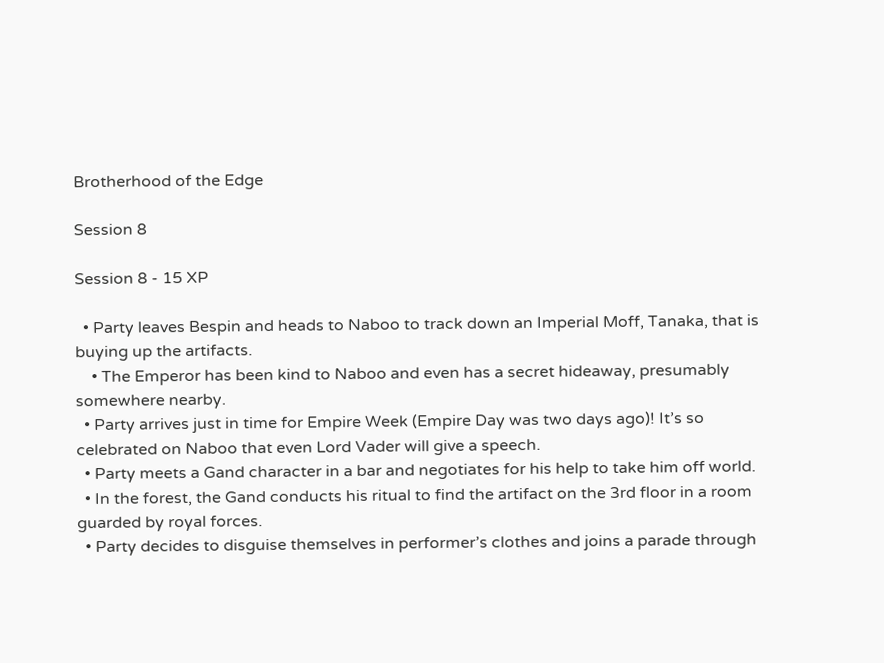Brotherhood of the Edge

Session 8

Session 8 - 15 XP

  • Party leaves Bespin and heads to Naboo to track down an Imperial Moff, Tanaka, that is buying up the artifacts.
    • The Emperor has been kind to Naboo and even has a secret hideaway, presumably somewhere nearby.
  • Party arrives just in time for Empire Week (Empire Day was two days ago)! It’s so celebrated on Naboo that even Lord Vader will give a speech.
  • Party meets a Gand character in a bar and negotiates for his help to take him off world.
  • In the forest, the Gand conducts his ritual to find the artifact on the 3rd floor in a room guarded by royal forces.
  • Party decides to disguise themselves in performer’s clothes and joins a parade through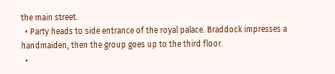the main street.
  • Party heads to side entrance of the royal palace. Braddock impresses a handmaiden, then the group goes up to the third floor.
  •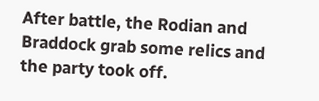After battle, the Rodian and Braddock grab some relics and the party took off.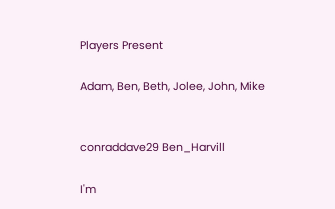Players Present

Adam, Ben, Beth, Jolee, John, Mike


conraddave29 Ben_Harvill

I'm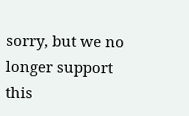sorry, but we no longer support this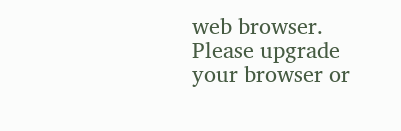web browser. Please upgrade your browser or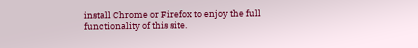install Chrome or Firefox to enjoy the full functionality of this site.